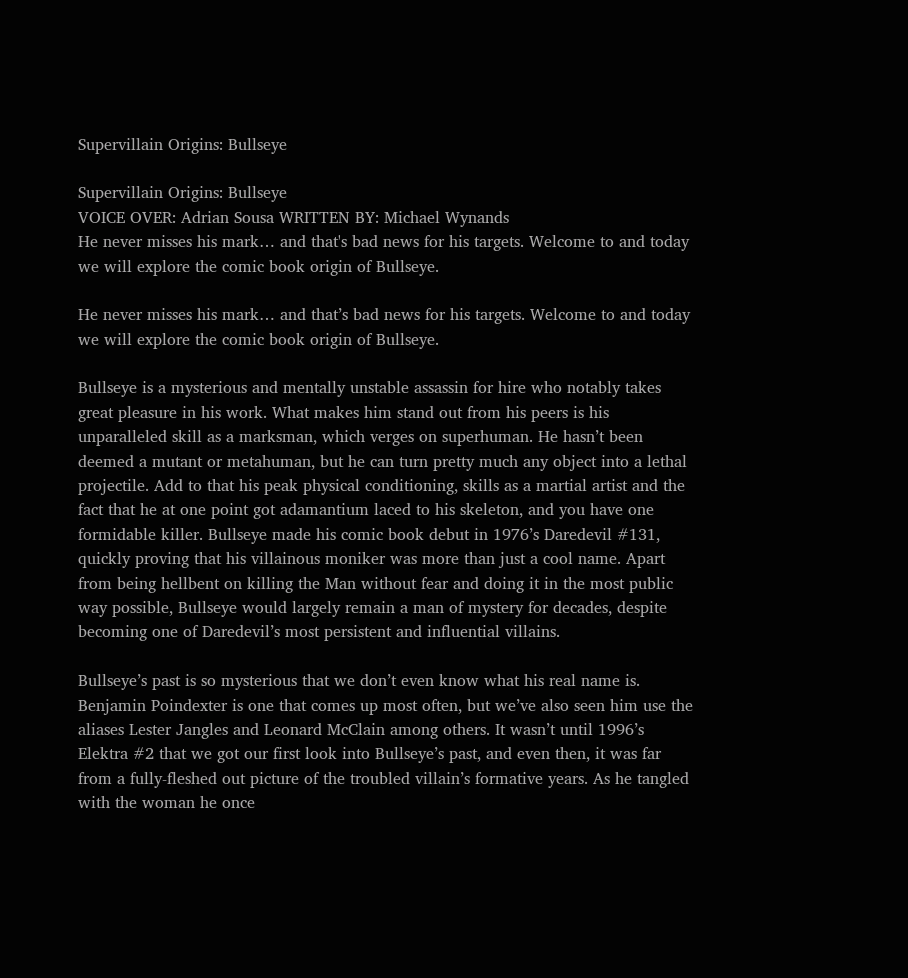Supervillain Origins: Bullseye

Supervillain Origins: Bullseye
VOICE OVER: Adrian Sousa WRITTEN BY: Michael Wynands
He never misses his mark… and that's bad news for his targets. Welcome to and today we will explore the comic book origin of Bullseye.

He never misses his mark… and that’s bad news for his targets. Welcome to and today we will explore the comic book origin of Bullseye.

Bullseye is a mysterious and mentally unstable assassin for hire who notably takes great pleasure in his work. What makes him stand out from his peers is his unparalleled skill as a marksman, which verges on superhuman. He hasn’t been deemed a mutant or metahuman, but he can turn pretty much any object into a lethal projectile. Add to that his peak physical conditioning, skills as a martial artist and the fact that he at one point got adamantium laced to his skeleton, and you have one formidable killer. Bullseye made his comic book debut in 1976’s Daredevil #131, quickly proving that his villainous moniker was more than just a cool name. Apart from being hellbent on killing the Man without fear and doing it in the most public way possible, Bullseye would largely remain a man of mystery for decades, despite becoming one of Daredevil’s most persistent and influential villains.

Bullseye’s past is so mysterious that we don’t even know what his real name is. Benjamin Poindexter is one that comes up most often, but we’ve also seen him use the aliases Lester Jangles and Leonard McClain among others. It wasn’t until 1996’s Elektra #2 that we got our first look into Bullseye’s past, and even then, it was far from a fully-fleshed out picture of the troubled villain’s formative years. As he tangled with the woman he once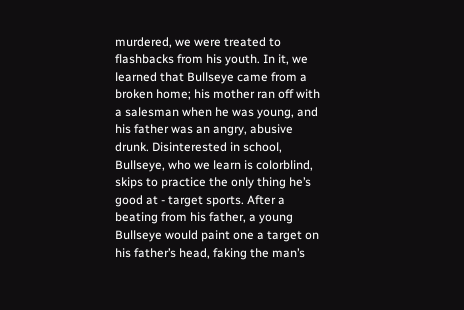murdered, we were treated to flashbacks from his youth. In it, we learned that Bullseye came from a broken home; his mother ran off with a salesman when he was young, and his father was an angry, abusive drunk. Disinterested in school, Bullseye, who we learn is colorblind, skips to practice the only thing he’s good at - target sports. After a beating from his father, a young Bullseye would paint one a target on his father’s head, faking the man’s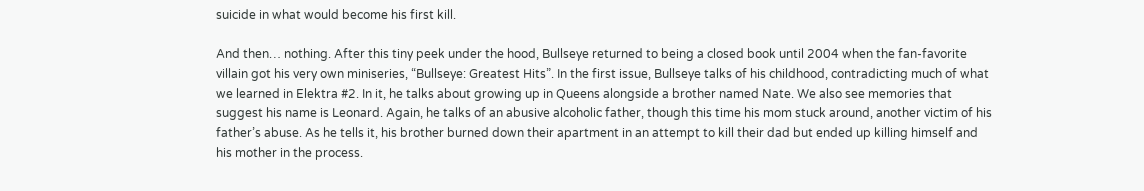suicide in what would become his first kill.

And then… nothing. After this tiny peek under the hood, Bullseye returned to being a closed book until 2004 when the fan-favorite villain got his very own miniseries, “Bullseye: Greatest Hits”. In the first issue, Bullseye talks of his childhood, contradicting much of what we learned in Elektra #2. In it, he talks about growing up in Queens alongside a brother named Nate. We also see memories that suggest his name is Leonard. Again, he talks of an abusive alcoholic father, though this time his mom stuck around, another victim of his father’s abuse. As he tells it, his brother burned down their apartment in an attempt to kill their dad but ended up killing himself and his mother in the process.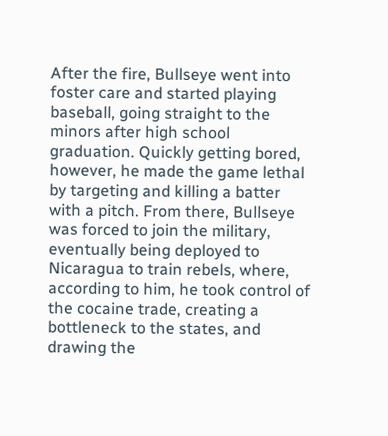After the fire, Bullseye went into foster care and started playing baseball, going straight to the minors after high school graduation. Quickly getting bored, however, he made the game lethal by targeting and killing a batter with a pitch. From there, Bullseye was forced to join the military, eventually being deployed to Nicaragua to train rebels, where, according to him, he took control of the cocaine trade, creating a bottleneck to the states, and drawing the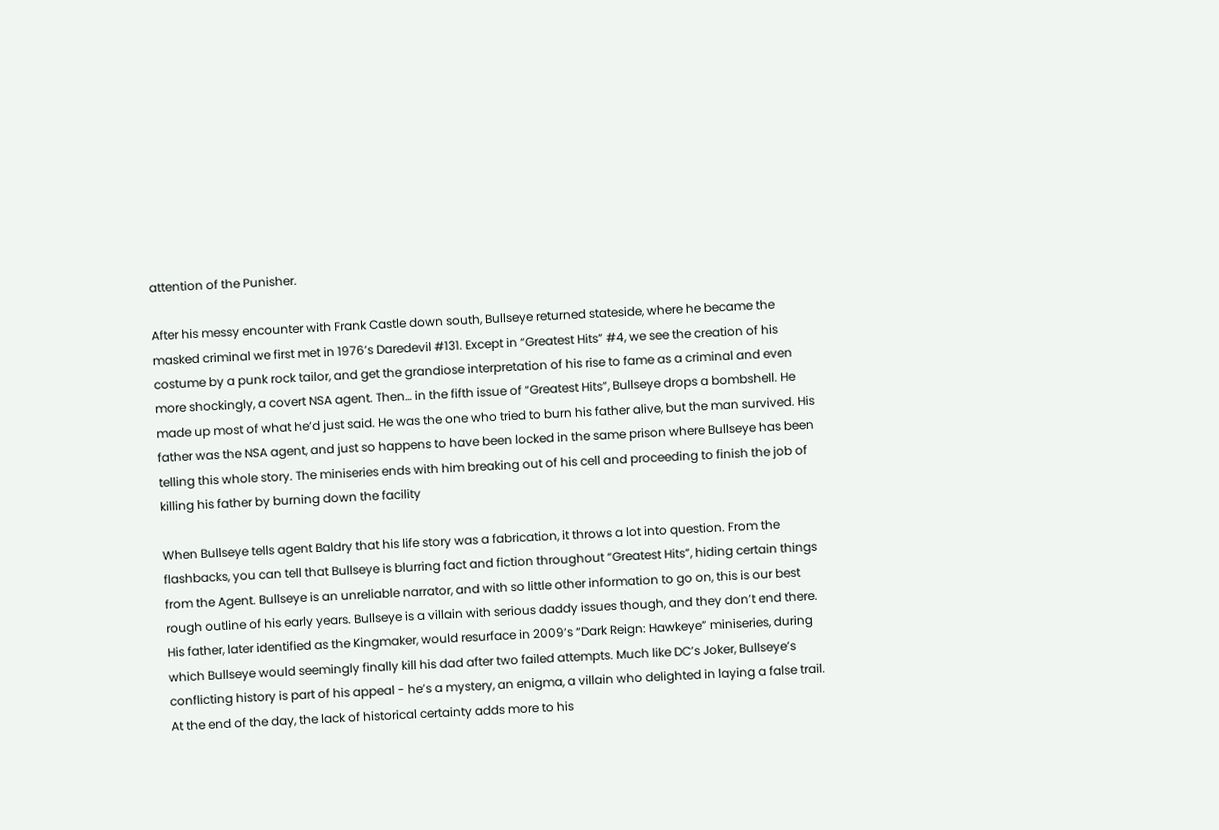attention of the Punisher.

After his messy encounter with Frank Castle down south, Bullseye returned stateside, where he became the masked criminal we first met in 1976’s Daredevil #131. Except in “Greatest Hits” #4, we see the creation of his costume by a punk rock tailor, and get the grandiose interpretation of his rise to fame as a criminal and even more shockingly, a covert NSA agent. Then… in the fifth issue of “Greatest Hits”, Bullseye drops a bombshell. He made up most of what he’d just said. He was the one who tried to burn his father alive, but the man survived. His father was the NSA agent, and just so happens to have been locked in the same prison where Bullseye has been telling this whole story. The miniseries ends with him breaking out of his cell and proceeding to finish the job of killing his father by burning down the facility

When Bullseye tells agent Baldry that his life story was a fabrication, it throws a lot into question. From the flashbacks, you can tell that Bullseye is blurring fact and fiction throughout “Greatest Hits”, hiding certain things from the Agent. Bullseye is an unreliable narrator, and with so little other information to go on, this is our best rough outline of his early years. Bullseye is a villain with serious daddy issues though, and they don’t end there. His father, later identified as the Kingmaker, would resurface in 2009’s “Dark Reign: Hawkeye” miniseries, during which Bullseye would seemingly finally kill his dad after two failed attempts. Much like DC’s Joker, Bullseye’s conflicting history is part of his appeal - he’s a mystery, an enigma, a villain who delighted in laying a false trail. At the end of the day, the lack of historical certainty adds more to his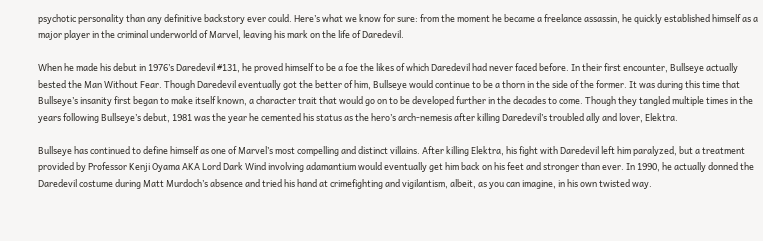psychotic personality than any definitive backstory ever could. Here’s what we know for sure: from the moment he became a freelance assassin, he quickly established himself as a major player in the criminal underworld of Marvel, leaving his mark on the life of Daredevil.

When he made his debut in 1976’s Daredevil #131, he proved himself to be a foe the likes of which Daredevil had never faced before. In their first encounter, Bullseye actually bested the Man Without Fear. Though Daredevil eventually got the better of him, Bullseye would continue to be a thorn in the side of the former. It was during this time that Bullseye’s insanity first began to make itself known, a character trait that would go on to be developed further in the decades to come. Though they tangled multiple times in the years following Bullseye’s debut, 1981 was the year he cemented his status as the hero’s arch-nemesis after killing Daredevil’s troubled ally and lover, Elektra.

Bullseye has continued to define himself as one of Marvel’s most compelling and distinct villains. After killing Elektra, his fight with Daredevil left him paralyzed, but a treatment provided by Professor Kenji Oyama AKA Lord Dark Wind involving adamantium would eventually get him back on his feet and stronger than ever. In 1990, he actually donned the Daredevil costume during Matt Murdoch’s absence and tried his hand at crimefighting and vigilantism, albeit, as you can imagine, in his own twisted way.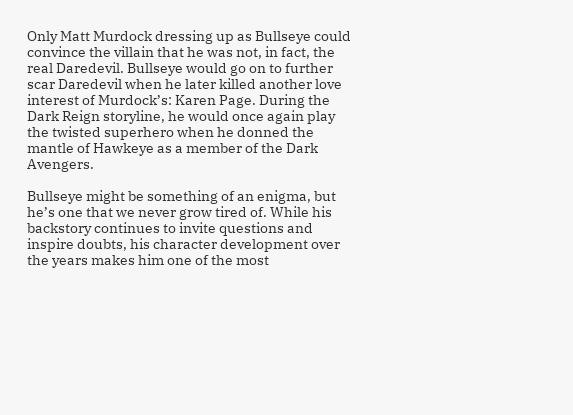Only Matt Murdock dressing up as Bullseye could convince the villain that he was not, in fact, the real Daredevil. Bullseye would go on to further scar Daredevil when he later killed another love interest of Murdock’s: Karen Page. During the Dark Reign storyline, he would once again play the twisted superhero when he donned the mantle of Hawkeye as a member of the Dark Avengers.

Bullseye might be something of an enigma, but he’s one that we never grow tired of. While his backstory continues to invite questions and inspire doubts, his character development over the years makes him one of the most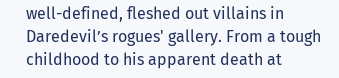well-defined, fleshed out villains in Daredevil’s rogues' gallery. From a tough childhood to his apparent death at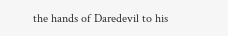the hands of Daredevil to his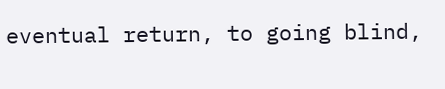eventual return, to going blind,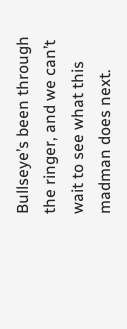Bullseye’s been through the ringer, and we can’t wait to see what this madman does next.